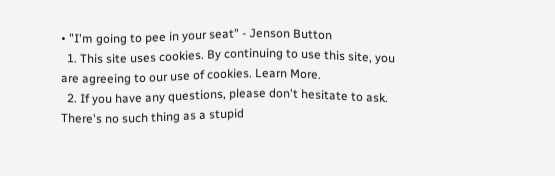• "I'm going to pee in your seat" - Jenson Button
  1. This site uses cookies. By continuing to use this site, you are agreeing to our use of cookies. Learn More.
  2. If you have any questions, please don't hesitate to ask. There's no such thing as a stupid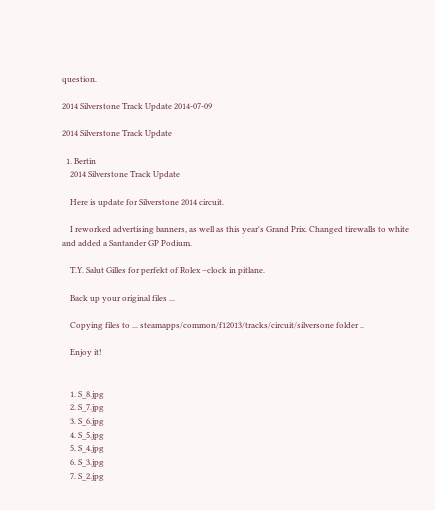question.

2014 Silverstone Track Update 2014-07-09

2014 Silverstone Track Update

  1. Bertin
    2014 Silverstone Track Update

    Here is update for Silverstone 2014 circuit.

    I reworked advertising banners, as well as this year's Grand Prix. Changed tirewalls to white and added a Santander GP Podium.

    T.Y. Salut Gilles for perfekt of Rolex –clock in pitlane.

    Back up your original files ...

    Copying files to ... steamapps/common/f12013/tracks/circuit/silversone folder ..

    Enjoy it!


    1. S_8.jpg
    2. S_7.jpg
    3. S_6.jpg
    4. S_5.jpg
    5. S_4.jpg
    6. S_3.jpg
    7. S_2.jpg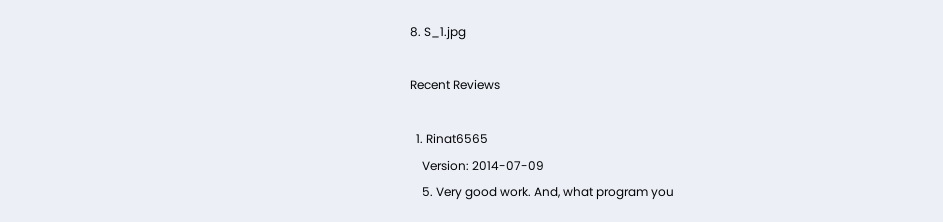8. S_1.jpg

Recent Reviews

  1. Rinat6565
    Version: 2014-07-09
    5. Very good work. And, what program you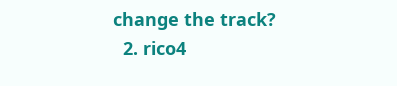change the track?
  2. rico4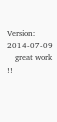Version: 2014-07-09
    great work !!